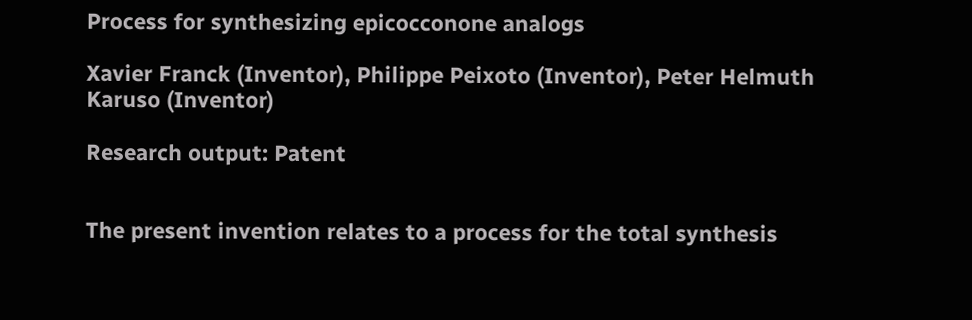Process for synthesizing epicocconone analogs

Xavier Franck (Inventor), Philippe Peixoto (Inventor), Peter Helmuth Karuso (Inventor)

Research output: Patent


The present invention relates to a process for the total synthesis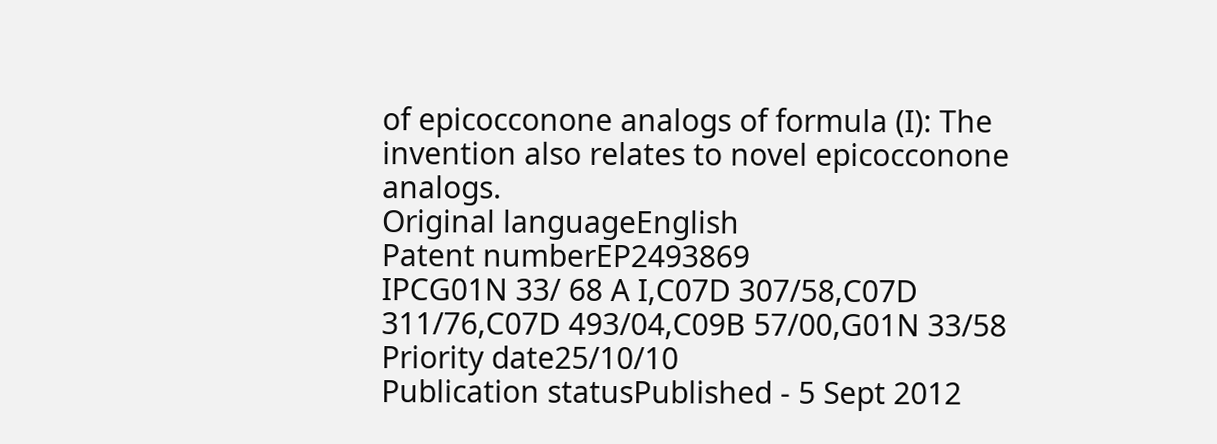of epicocconone analogs of formula (I): The invention also relates to novel epicocconone analogs.
Original languageEnglish
Patent numberEP2493869
IPCG01N 33/ 68 A I,C07D 307/58,C07D 311/76,C07D 493/04,C09B 57/00,G01N 33/58
Priority date25/10/10
Publication statusPublished - 5 Sept 2012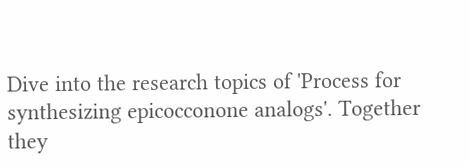Dive into the research topics of 'Process for synthesizing epicocconone analogs'. Together they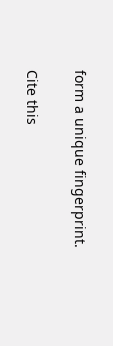form a unique fingerprint.

Cite this